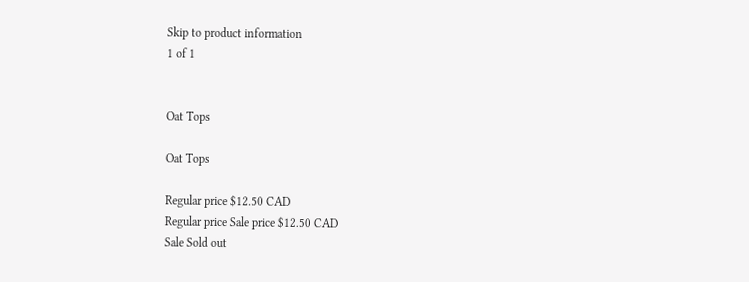Skip to product information
1 of 1


Oat Tops

Oat Tops

Regular price $12.50 CAD
Regular price Sale price $12.50 CAD
Sale Sold out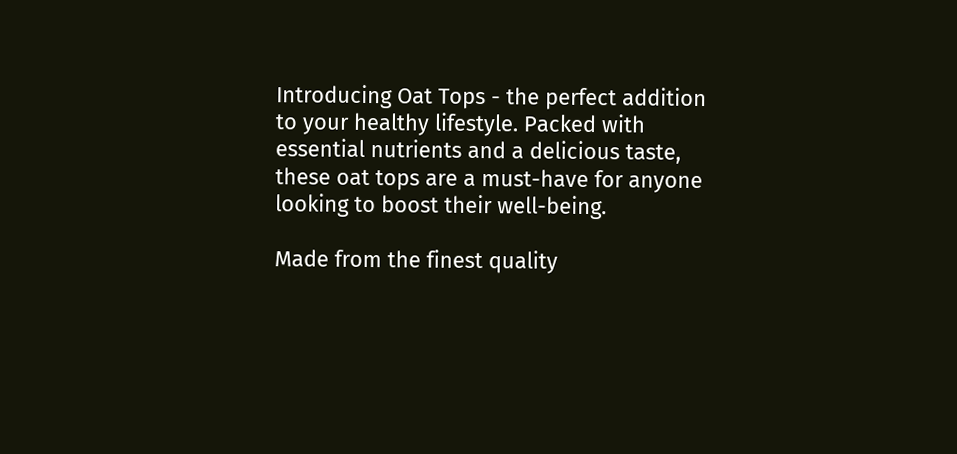Introducing Oat Tops - the perfect addition to your healthy lifestyle. Packed with essential nutrients and a delicious taste, these oat tops are a must-have for anyone looking to boost their well-being.

Made from the finest quality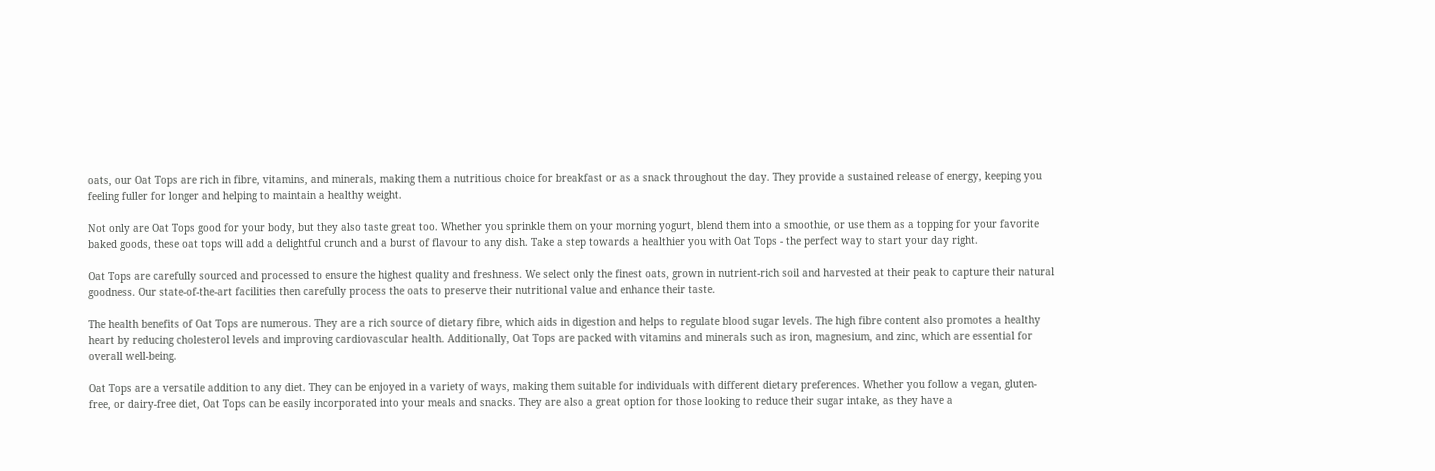oats, our Oat Tops are rich in fibre, vitamins, and minerals, making them a nutritious choice for breakfast or as a snack throughout the day. They provide a sustained release of energy, keeping you feeling fuller for longer and helping to maintain a healthy weight.

Not only are Oat Tops good for your body, but they also taste great too. Whether you sprinkle them on your morning yogurt, blend them into a smoothie, or use them as a topping for your favorite baked goods, these oat tops will add a delightful crunch and a burst of flavour to any dish. Take a step towards a healthier you with Oat Tops - the perfect way to start your day right.

Oat Tops are carefully sourced and processed to ensure the highest quality and freshness. We select only the finest oats, grown in nutrient-rich soil and harvested at their peak to capture their natural goodness. Our state-of-the-art facilities then carefully process the oats to preserve their nutritional value and enhance their taste.

The health benefits of Oat Tops are numerous. They are a rich source of dietary fibre, which aids in digestion and helps to regulate blood sugar levels. The high fibre content also promotes a healthy heart by reducing cholesterol levels and improving cardiovascular health. Additionally, Oat Tops are packed with vitamins and minerals such as iron, magnesium, and zinc, which are essential for overall well-being.

Oat Tops are a versatile addition to any diet. They can be enjoyed in a variety of ways, making them suitable for individuals with different dietary preferences. Whether you follow a vegan, gluten-free, or dairy-free diet, Oat Tops can be easily incorporated into your meals and snacks. They are also a great option for those looking to reduce their sugar intake, as they have a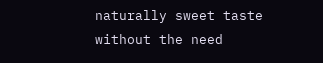naturally sweet taste without the need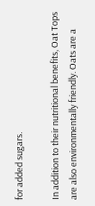for added sugars.

In addition to their nutritional benefits, Oat Tops are also environmentally friendly. Oats are a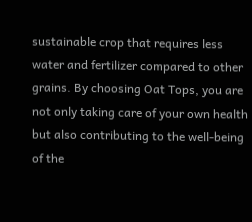sustainable crop that requires less water and fertilizer compared to other grains. By choosing Oat Tops, you are not only taking care of your own health but also contributing to the well-being of the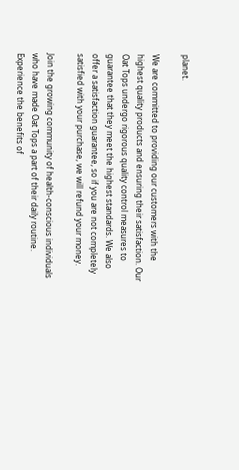planet.

We are committed to providing our customers with the highest quality products and ensuring their satisfaction. Our Oat Tops undergo rigorous quality control measures to guarantee that they meet the highest standards. We also offer a satisfaction guarantee, so if you are not completely satisfied with your purchase, we will refund your money.

Join the growing community of health-conscious individuals who have made Oat Tops a part of their daily routine. Experience the benefits of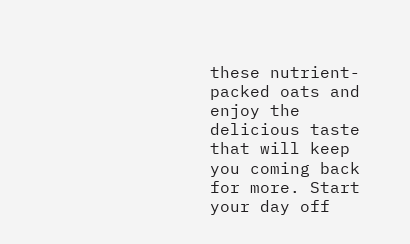these nutrient-packed oats and enjoy the delicious taste that will keep you coming back for more. Start your day off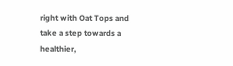right with Oat Tops and take a step towards a healthier,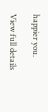happier you.

View full details